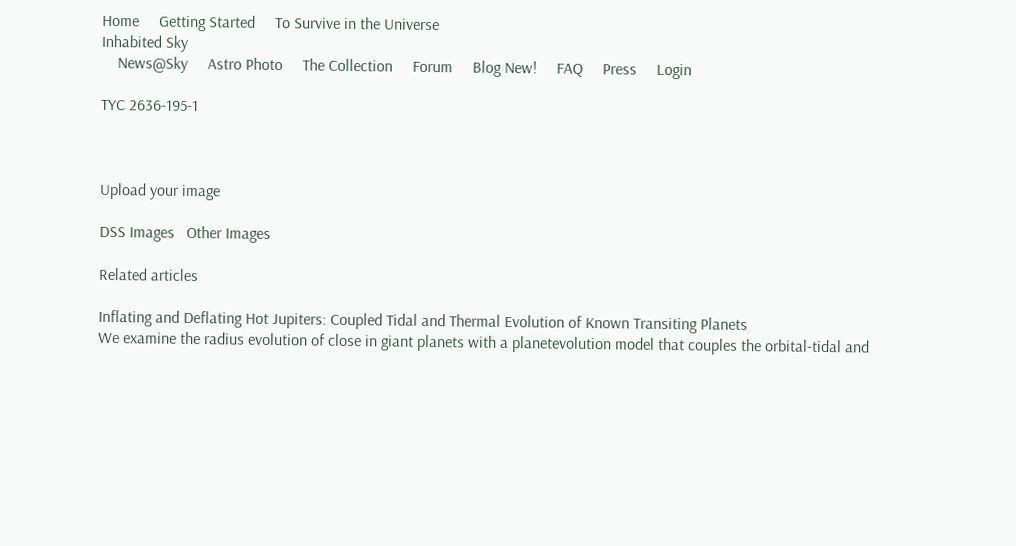Home     Getting Started     To Survive in the Universe
Inhabited Sky
    News@Sky     Astro Photo     The Collection     Forum     Blog New!     FAQ     Press     Login

TYC 2636-195-1



Upload your image

DSS Images   Other Images

Related articles

Inflating and Deflating Hot Jupiters: Coupled Tidal and Thermal Evolution of Known Transiting Planets
We examine the radius evolution of close in giant planets with a planetevolution model that couples the orbital-tidal and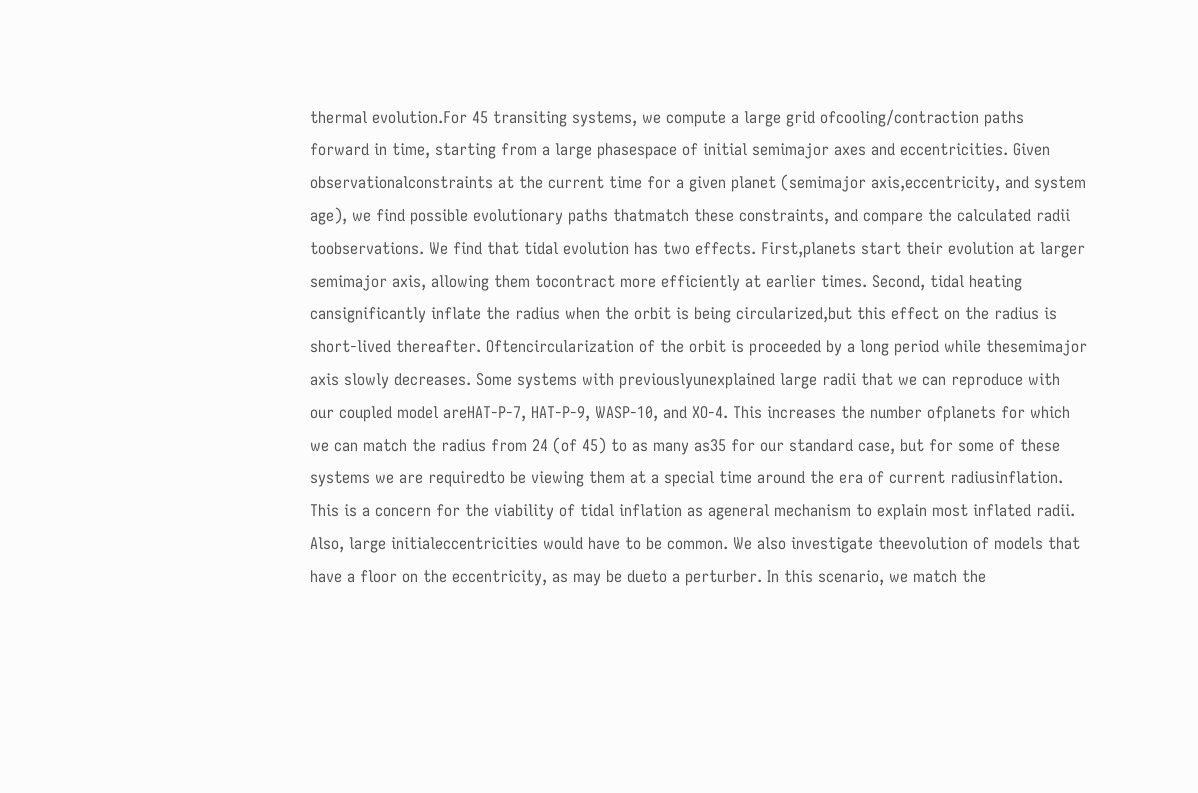thermal evolution.For 45 transiting systems, we compute a large grid ofcooling/contraction paths forward in time, starting from a large phasespace of initial semimajor axes and eccentricities. Given observationalconstraints at the current time for a given planet (semimajor axis,eccentricity, and system age), we find possible evolutionary paths thatmatch these constraints, and compare the calculated radii toobservations. We find that tidal evolution has two effects. First,planets start their evolution at larger semimajor axis, allowing them tocontract more efficiently at earlier times. Second, tidal heating cansignificantly inflate the radius when the orbit is being circularized,but this effect on the radius is short-lived thereafter. Oftencircularization of the orbit is proceeded by a long period while thesemimajor axis slowly decreases. Some systems with previouslyunexplained large radii that we can reproduce with our coupled model areHAT-P-7, HAT-P-9, WASP-10, and XO-4. This increases the number ofplanets for which we can match the radius from 24 (of 45) to as many as35 for our standard case, but for some of these systems we are requiredto be viewing them at a special time around the era of current radiusinflation. This is a concern for the viability of tidal inflation as ageneral mechanism to explain most inflated radii. Also, large initialeccentricities would have to be common. We also investigate theevolution of models that have a floor on the eccentricity, as may be dueto a perturber. In this scenario, we match the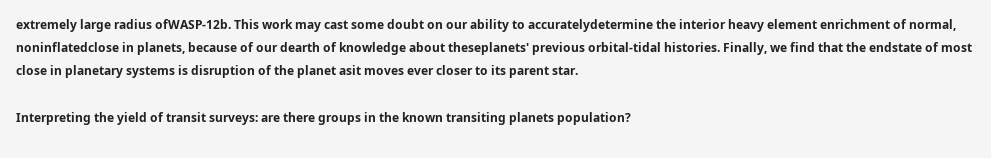extremely large radius ofWASP-12b. This work may cast some doubt on our ability to accuratelydetermine the interior heavy element enrichment of normal, noninflatedclose in planets, because of our dearth of knowledge about theseplanets' previous orbital-tidal histories. Finally, we find that the endstate of most close in planetary systems is disruption of the planet asit moves ever closer to its parent star.

Interpreting the yield of transit surveys: are there groups in the known transiting planets population?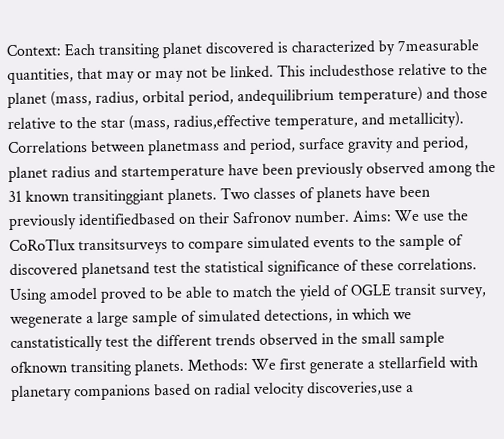Context: Each transiting planet discovered is characterized by 7measurable quantities, that may or may not be linked. This includesthose relative to the planet (mass, radius, orbital period, andequilibrium temperature) and those relative to the star (mass, radius,effective temperature, and metallicity). Correlations between planetmass and period, surface gravity and period, planet radius and startemperature have been previously observed among the 31 known transitinggiant planets. Two classes of planets have been previously identifiedbased on their Safronov number. Aims: We use the CoRoTlux transitsurveys to compare simulated events to the sample of discovered planetsand test the statistical significance of these correlations. Using amodel proved to be able to match the yield of OGLE transit survey, wegenerate a large sample of simulated detections, in which we canstatistically test the different trends observed in the small sample ofknown transiting planets. Methods: We first generate a stellarfield with planetary companions based on radial velocity discoveries,use a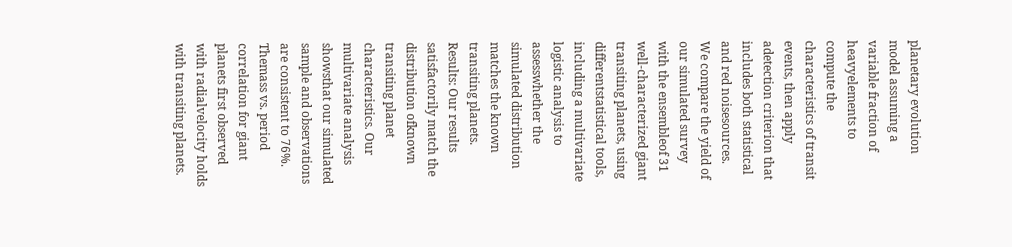planetary evolution model assuming a variable fraction of heavyelements to compute the characteristics of transit events, then apply adetection criterion that includes both statistical and red noisesources. We compare the yield of our simulated survey with the ensembleof 31 well-characterized giant transiting planets, using differentstatistical tools, including a multivariate logistic analysis to assesswhether the simulated distribution matches the known transiting planets. Results: Our results satisfactorily match the distribution ofknown transiting planet characteristics. Our multivariate analysis showsthat our simulated sample and observations are consistent to 76%. Themass vs. period correlation for giant planets first observed with radialvelocity holds with transiting planets.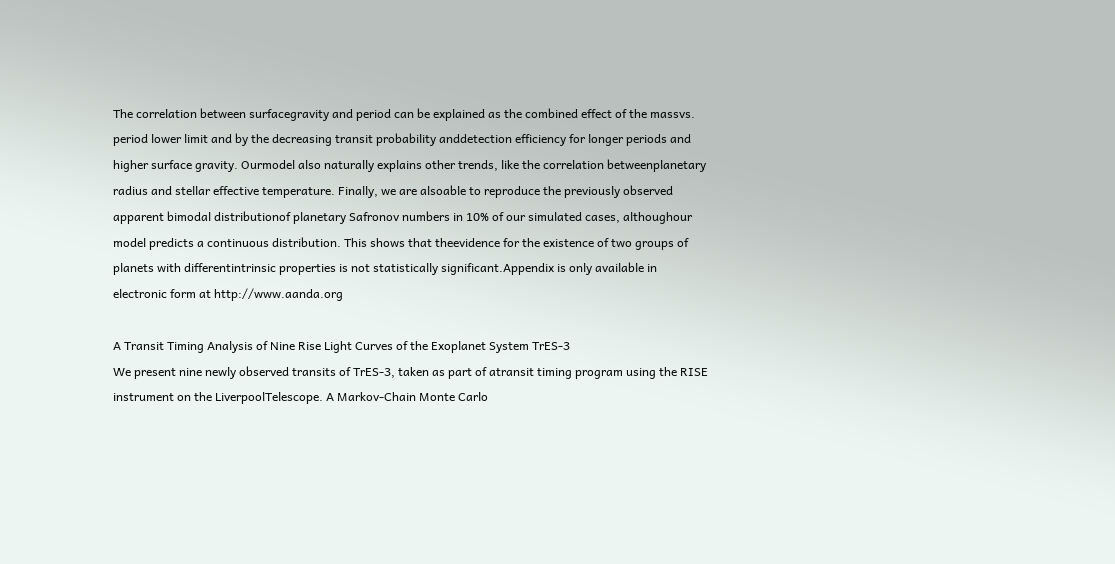The correlation between surfacegravity and period can be explained as the combined effect of the massvs. period lower limit and by the decreasing transit probability anddetection efficiency for longer periods and higher surface gravity. Ourmodel also naturally explains other trends, like the correlation betweenplanetary radius and stellar effective temperature. Finally, we are alsoable to reproduce the previously observed apparent bimodal distributionof planetary Safronov numbers in 10% of our simulated cases, althoughour model predicts a continuous distribution. This shows that theevidence for the existence of two groups of planets with differentintrinsic properties is not statistically significant.Appendix is only available in electronic form at http://www.aanda.org

A Transit Timing Analysis of Nine Rise Light Curves of the Exoplanet System TrES-3
We present nine newly observed transits of TrES-3, taken as part of atransit timing program using the RISE instrument on the LiverpoolTelescope. A Markov-Chain Monte Carlo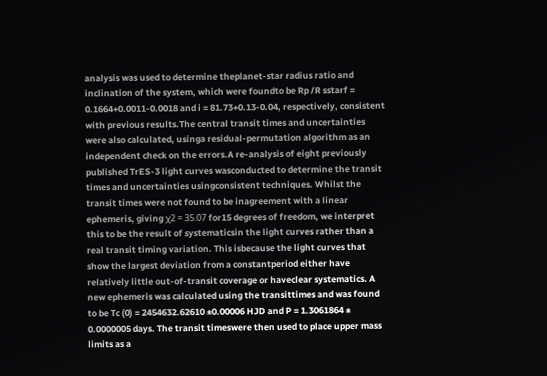analysis was used to determine theplanet-star radius ratio and inclination of the system, which were foundto be Rp /R sstarf = 0.1664+0.0011-0.0018 and i = 81.73+0.13-0.04, respectively, consistent with previous results.The central transit times and uncertainties were also calculated, usinga residual-permutation algorithm as an independent check on the errors.A re-analysis of eight previously published TrES-3 light curves wasconducted to determine the transit times and uncertainties usingconsistent techniques. Whilst the transit times were not found to be inagreement with a linear ephemeris, giving χ2 = 35.07 for15 degrees of freedom, we interpret this to be the result of systematicsin the light curves rather than a real transit timing variation. This isbecause the light curves that show the largest deviation from a constantperiod either have relatively little out-of-transit coverage or haveclear systematics. A new ephemeris was calculated using the transittimes and was found to be Tc (0) = 2454632.62610 ±0.00006 HJD and P = 1.3061864 ± 0.0000005 days. The transit timeswere then used to place upper mass limits as a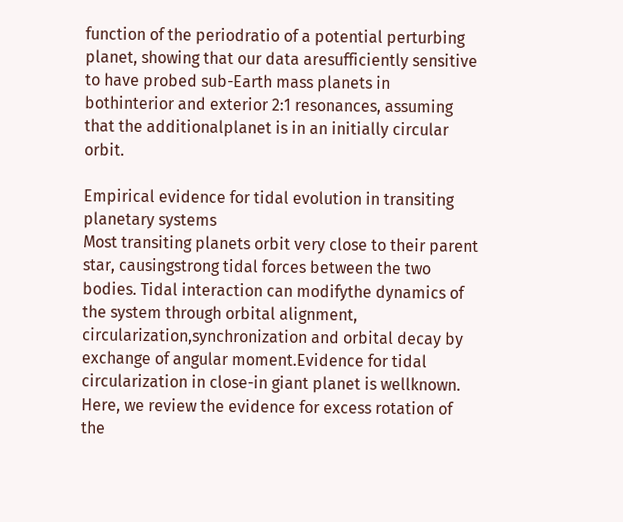function of the periodratio of a potential perturbing planet, showing that our data aresufficiently sensitive to have probed sub-Earth mass planets in bothinterior and exterior 2:1 resonances, assuming that the additionalplanet is in an initially circular orbit.

Empirical evidence for tidal evolution in transiting planetary systems
Most transiting planets orbit very close to their parent star, causingstrong tidal forces between the two bodies. Tidal interaction can modifythe dynamics of the system through orbital alignment, circularization,synchronization and orbital decay by exchange of angular moment.Evidence for tidal circularization in close-in giant planet is wellknown. Here, we review the evidence for excess rotation of the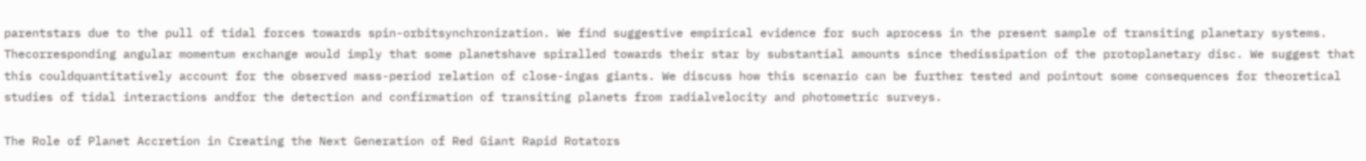parentstars due to the pull of tidal forces towards spin-orbitsynchronization. We find suggestive empirical evidence for such aprocess in the present sample of transiting planetary systems. Thecorresponding angular momentum exchange would imply that some planetshave spiralled towards their star by substantial amounts since thedissipation of the protoplanetary disc. We suggest that this couldquantitatively account for the observed mass-period relation of close-ingas giants. We discuss how this scenario can be further tested and pointout some consequences for theoretical studies of tidal interactions andfor the detection and confirmation of transiting planets from radialvelocity and photometric surveys.

The Role of Planet Accretion in Creating the Next Generation of Red Giant Rapid Rotators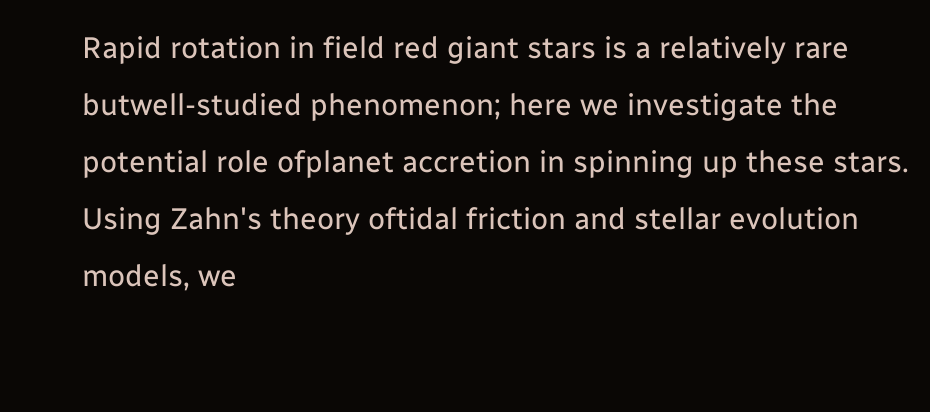Rapid rotation in field red giant stars is a relatively rare butwell-studied phenomenon; here we investigate the potential role ofplanet accretion in spinning up these stars. Using Zahn's theory oftidal friction and stellar evolution models, we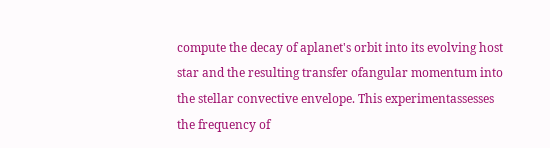compute the decay of aplanet's orbit into its evolving host star and the resulting transfer ofangular momentum into the stellar convective envelope. This experimentassesses the frequency of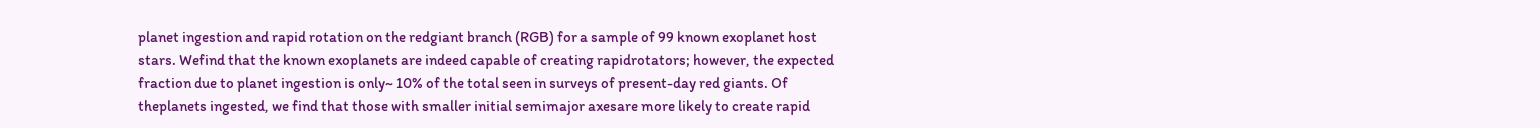planet ingestion and rapid rotation on the redgiant branch (RGB) for a sample of 99 known exoplanet host stars. Wefind that the known exoplanets are indeed capable of creating rapidrotators; however, the expected fraction due to planet ingestion is only~ 10% of the total seen in surveys of present-day red giants. Of theplanets ingested, we find that those with smaller initial semimajor axesare more likely to create rapid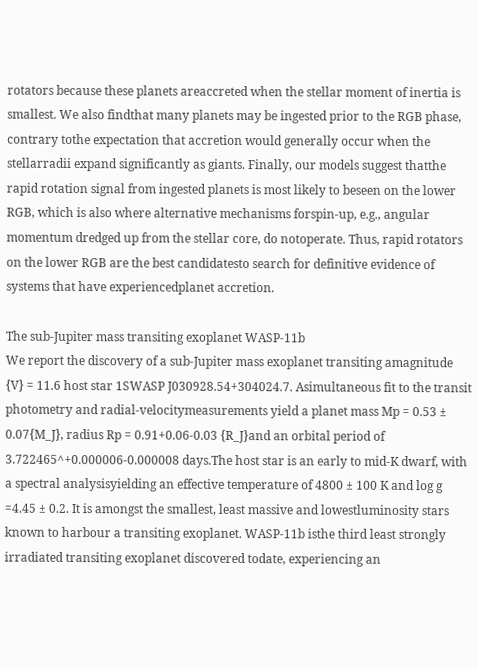rotators because these planets areaccreted when the stellar moment of inertia is smallest. We also findthat many planets may be ingested prior to the RGB phase, contrary tothe expectation that accretion would generally occur when the stellarradii expand significantly as giants. Finally, our models suggest thatthe rapid rotation signal from ingested planets is most likely to beseen on the lower RGB, which is also where alternative mechanisms forspin-up, e.g., angular momentum dredged up from the stellar core, do notoperate. Thus, rapid rotators on the lower RGB are the best candidatesto search for definitive evidence of systems that have experiencedplanet accretion.

The sub-Jupiter mass transiting exoplanet WASP-11b
We report the discovery of a sub-Jupiter mass exoplanet transiting amagnitude {V} = 11.6 host star 1SWASP J030928.54+304024.7. Asimultaneous fit to the transit photometry and radial-velocitymeasurements yield a planet mass Mp = 0.53 ± 0.07{M_J}, radius Rp = 0.91+0.06-0.03 {R_J}and an orbital period of 3.722465^+0.000006-0.000008 days.The host star is an early to mid-K dwarf, with a spectral analysisyielding an effective temperature of 4800 ± 100 K and log g =4.45 ± 0.2. It is amongst the smallest, least massive and lowestluminosity stars known to harbour a transiting exoplanet. WASP-11b isthe third least strongly irradiated transiting exoplanet discovered todate, experiencing an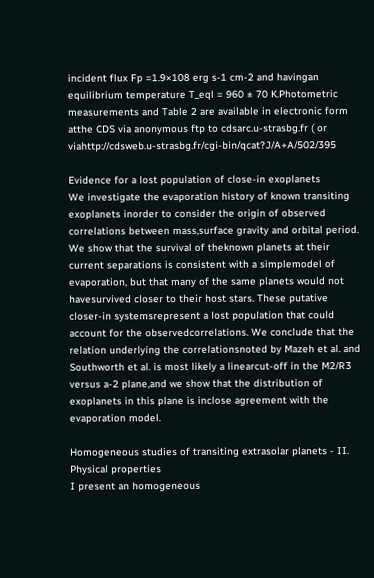incident flux Fp =1.9×108 erg s-1 cm-2 and havingan equilibrium temperature T_eql = 960 ± 70 K.Photometric measurements and Table 2 are available in electronic form atthe CDS via anonymous ftp to cdsarc.u-strasbg.fr ( or viahttp://cdsweb.u-strasbg.fr/cgi-bin/qcat?J/A+A/502/395

Evidence for a lost population of close-in exoplanets
We investigate the evaporation history of known transiting exoplanets inorder to consider the origin of observed correlations between mass,surface gravity and orbital period. We show that the survival of theknown planets at their current separations is consistent with a simplemodel of evaporation, but that many of the same planets would not havesurvived closer to their host stars. These putative closer-in systemsrepresent a lost population that could account for the observedcorrelations. We conclude that the relation underlying the correlationsnoted by Mazeh et al. and Southworth et al. is most likely a linearcut-off in the M2/R3 versus a-2 plane,and we show that the distribution of exoplanets in this plane is inclose agreement with the evaporation model.

Homogeneous studies of transiting extrasolar planets - II. Physical properties
I present an homogeneous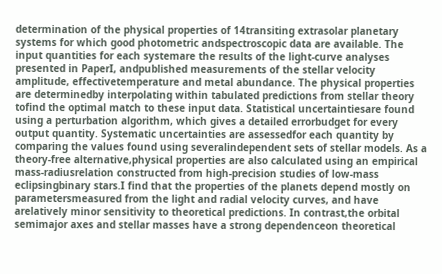determination of the physical properties of 14transiting extrasolar planetary systems for which good photometric andspectroscopic data are available. The input quantities for each systemare the results of the light-curve analyses presented in PaperI, andpublished measurements of the stellar velocity amplitude, effectivetemperature and metal abundance. The physical properties are determinedby interpolating within tabulated predictions from stellar theory tofind the optimal match to these input data. Statistical uncertaintiesare found using a perturbation algorithm, which gives a detailed errorbudget for every output quantity. Systematic uncertainties are assessedfor each quantity by comparing the values found using severalindependent sets of stellar models. As a theory-free alternative,physical properties are also calculated using an empirical mass-radiusrelation constructed from high-precision studies of low-mass eclipsingbinary stars.I find that the properties of the planets depend mostly on parametersmeasured from the light and radial velocity curves, and have arelatively minor sensitivity to theoretical predictions. In contrast,the orbital semimajor axes and stellar masses have a strong dependenceon theoretical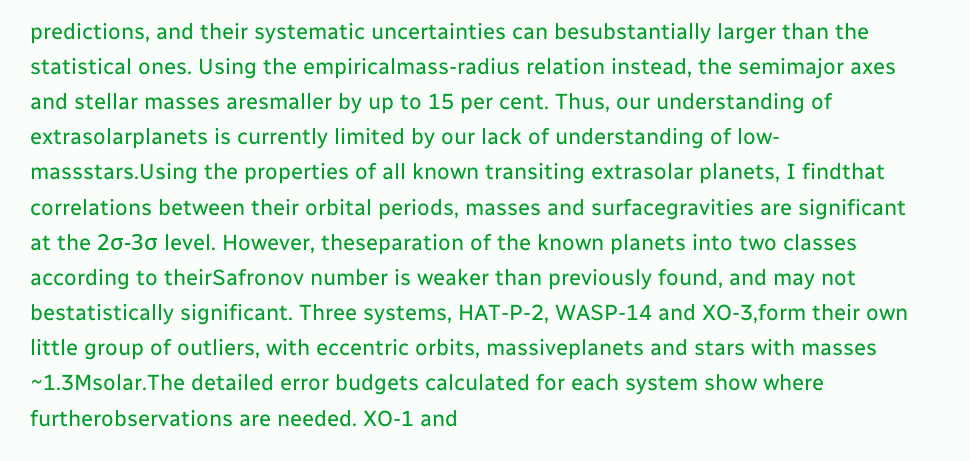predictions, and their systematic uncertainties can besubstantially larger than the statistical ones. Using the empiricalmass-radius relation instead, the semimajor axes and stellar masses aresmaller by up to 15 per cent. Thus, our understanding of extrasolarplanets is currently limited by our lack of understanding of low-massstars.Using the properties of all known transiting extrasolar planets, I findthat correlations between their orbital periods, masses and surfacegravities are significant at the 2σ-3σ level. However, theseparation of the known planets into two classes according to theirSafronov number is weaker than previously found, and may not bestatistically significant. Three systems, HAT-P-2, WASP-14 and XO-3,form their own little group of outliers, with eccentric orbits, massiveplanets and stars with masses ~1.3Msolar.The detailed error budgets calculated for each system show where furtherobservations are needed. XO-1 and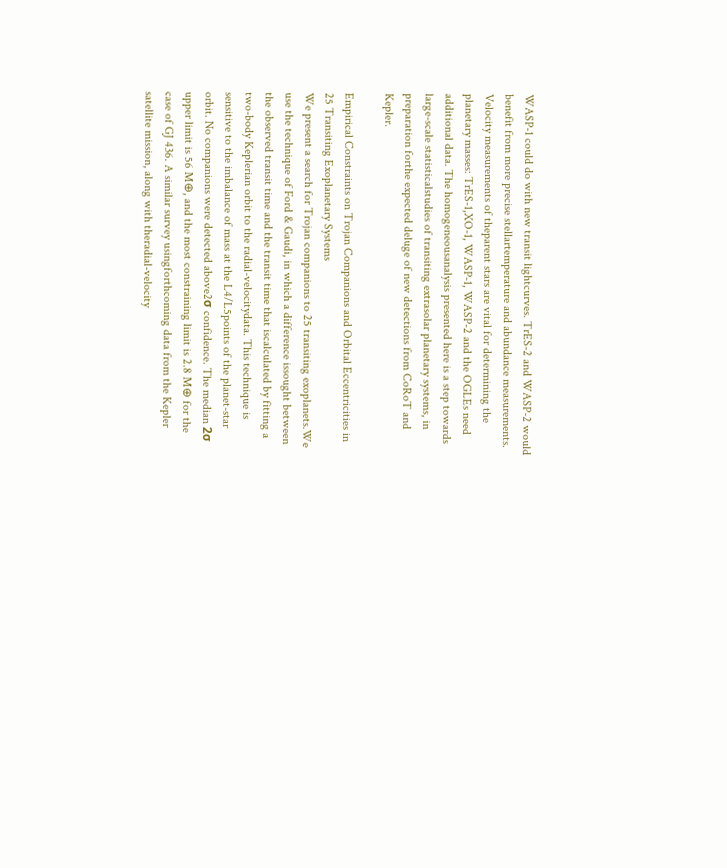WASP-1 could do with new transit lightcurves. TrES-2 and WASP-2 would benefit from more precise stellartemperature and abundance measurements. Velocity measurements of theparent stars are vital for determining the planetary masses: TrES-1,XO-1, WASP-1, WASP-2 and the OGLEs need additional data. The homogeneousanalysis presented here is a step towards large-scale statisticalstudies of transiting extrasolar planetary systems, in preparation forthe expected deluge of new detections from CoRoT and Kepler.

Empirical Constraints on Trojan Companions and Orbital Eccentricities in 25 Transiting Exoplanetary Systems
We present a search for Trojan companions to 25 transiting exoplanets.We use the technique of Ford & Gaudi, in which a difference issought between the observed transit time and the transit time that iscalculated by fitting a two-body Keplerian orbit to the radial-velocitydata. This technique is sensitive to the imbalance of mass at the L4/L5points of the planet-star orbit. No companions were detected above2σ confidence. The median 2σ upper limit is 56 M⊕, and the most constraining limit is 2.8 M⊕ for the case of GJ 436. A similar survey usingforthcoming data from the Kepler satellite mission, along with theradial-velocity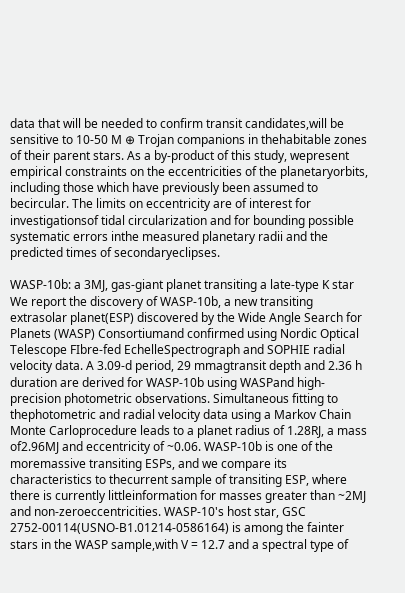data that will be needed to confirm transit candidates,will be sensitive to 10-50 M ⊕ Trojan companions in thehabitable zones of their parent stars. As a by-product of this study, wepresent empirical constraints on the eccentricities of the planetaryorbits, including those which have previously been assumed to becircular. The limits on eccentricity are of interest for investigationsof tidal circularization and for bounding possible systematic errors inthe measured planetary radii and the predicted times of secondaryeclipses.

WASP-10b: a 3MJ, gas-giant planet transiting a late-type K star
We report the discovery of WASP-10b, a new transiting extrasolar planet(ESP) discovered by the Wide Angle Search for Planets (WASP) Consortiumand confirmed using Nordic Optical Telescope FIbre-fed EchelleSpectrograph and SOPHIE radial velocity data. A 3.09-d period, 29 mmagtransit depth and 2.36 h duration are derived for WASP-10b using WASPand high-precision photometric observations. Simultaneous fitting to thephotometric and radial velocity data using a Markov Chain Monte Carloprocedure leads to a planet radius of 1.28RJ, a mass of2.96MJ and eccentricity of ~0.06. WASP-10b is one of the moremassive transiting ESPs, and we compare its characteristics to thecurrent sample of transiting ESP, where there is currently littleinformation for masses greater than ~2MJ and non-zeroeccentricities. WASP-10's host star, GSC 2752-00114(USNO-B1.01214-0586164) is among the fainter stars in the WASP sample,with V = 12.7 and a spectral type of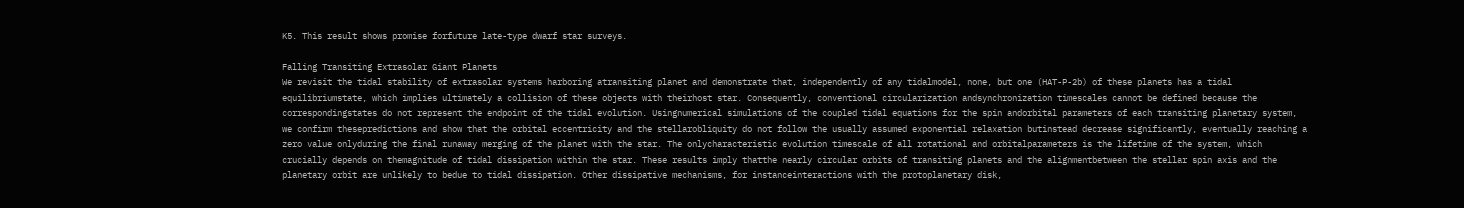K5. This result shows promise forfuture late-type dwarf star surveys.

Falling Transiting Extrasolar Giant Planets
We revisit the tidal stability of extrasolar systems harboring atransiting planet and demonstrate that, independently of any tidalmodel, none, but one (HAT-P-2b) of these planets has a tidal equilibriumstate, which implies ultimately a collision of these objects with theirhost star. Consequently, conventional circularization andsynchronization timescales cannot be defined because the correspondingstates do not represent the endpoint of the tidal evolution. Usingnumerical simulations of the coupled tidal equations for the spin andorbital parameters of each transiting planetary system, we confirm thesepredictions and show that the orbital eccentricity and the stellarobliquity do not follow the usually assumed exponential relaxation butinstead decrease significantly, eventually reaching a zero value onlyduring the final runaway merging of the planet with the star. The onlycharacteristic evolution timescale of all rotational and orbitalparameters is the lifetime of the system, which crucially depends on themagnitude of tidal dissipation within the star. These results imply thatthe nearly circular orbits of transiting planets and the alignmentbetween the stellar spin axis and the planetary orbit are unlikely to bedue to tidal dissipation. Other dissipative mechanisms, for instanceinteractions with the protoplanetary disk,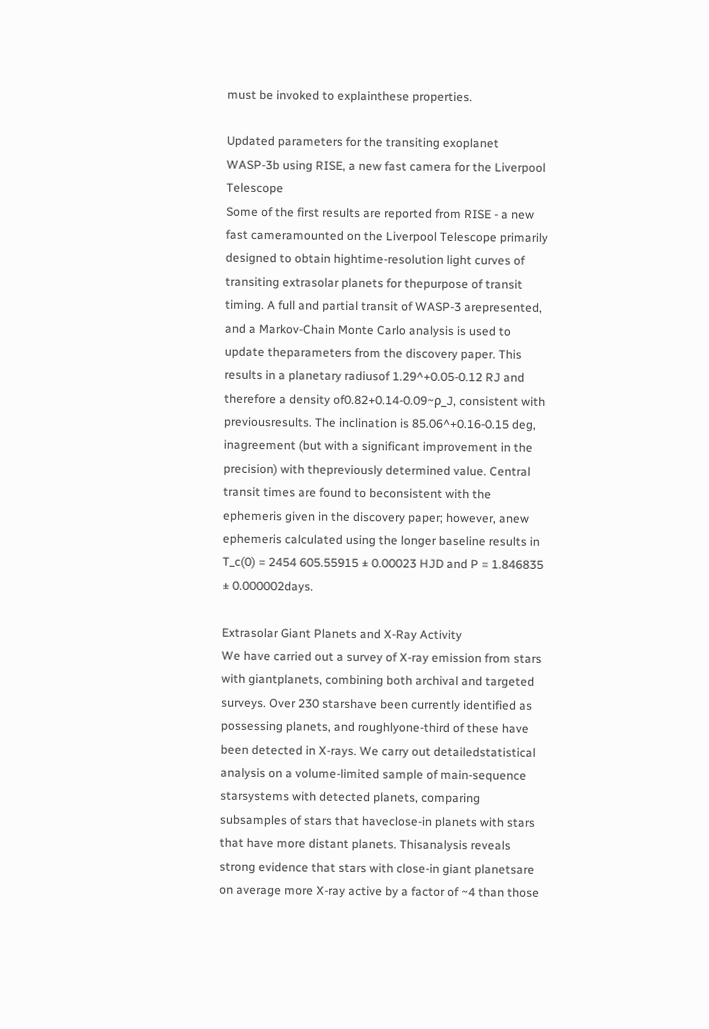must be invoked to explainthese properties.

Updated parameters for the transiting exoplanet WASP-3b using RISE, a new fast camera for the Liverpool Telescope
Some of the first results are reported from RISE - a new fast cameramounted on the Liverpool Telescope primarily designed to obtain hightime-resolution light curves of transiting extrasolar planets for thepurpose of transit timing. A full and partial transit of WASP-3 arepresented, and a Markov-Chain Monte Carlo analysis is used to update theparameters from the discovery paper. This results in a planetary radiusof 1.29^+0.05-0.12 RJ and therefore a density of0.82+0.14-0.09~ρ_J, consistent with previousresults. The inclination is 85.06^+0.16-0.15 deg, inagreement (but with a significant improvement in the precision) with thepreviously determined value. Central transit times are found to beconsistent with the ephemeris given in the discovery paper; however, anew ephemeris calculated using the longer baseline results in T_c(0) = 2454 605.55915 ± 0.00023 HJD and P = 1.846835 ± 0.000002days.

Extrasolar Giant Planets and X-Ray Activity
We have carried out a survey of X-ray emission from stars with giantplanets, combining both archival and targeted surveys. Over 230 starshave been currently identified as possessing planets, and roughlyone-third of these have been detected in X-rays. We carry out detailedstatistical analysis on a volume-limited sample of main-sequence starsystems with detected planets, comparing subsamples of stars that haveclose-in planets with stars that have more distant planets. Thisanalysis reveals strong evidence that stars with close-in giant planetsare on average more X-ray active by a factor of ~4 than those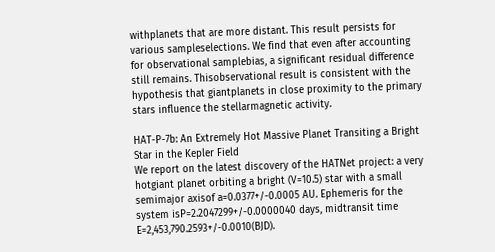withplanets that are more distant. This result persists for various sampleselections. We find that even after accounting for observational samplebias, a significant residual difference still remains. Thisobservational result is consistent with the hypothesis that giantplanets in close proximity to the primary stars influence the stellarmagnetic activity.

HAT-P-7b: An Extremely Hot Massive Planet Transiting a Bright Star in the Kepler Field
We report on the latest discovery of the HATNet project: a very hotgiant planet orbiting a bright (V=10.5) star with a small semimajor axisof a=0.0377+/-0.0005 AU. Ephemeris for the system isP=2.2047299+/-0.0000040 days, midtransit time E=2,453,790.2593+/-0.0010(BJD).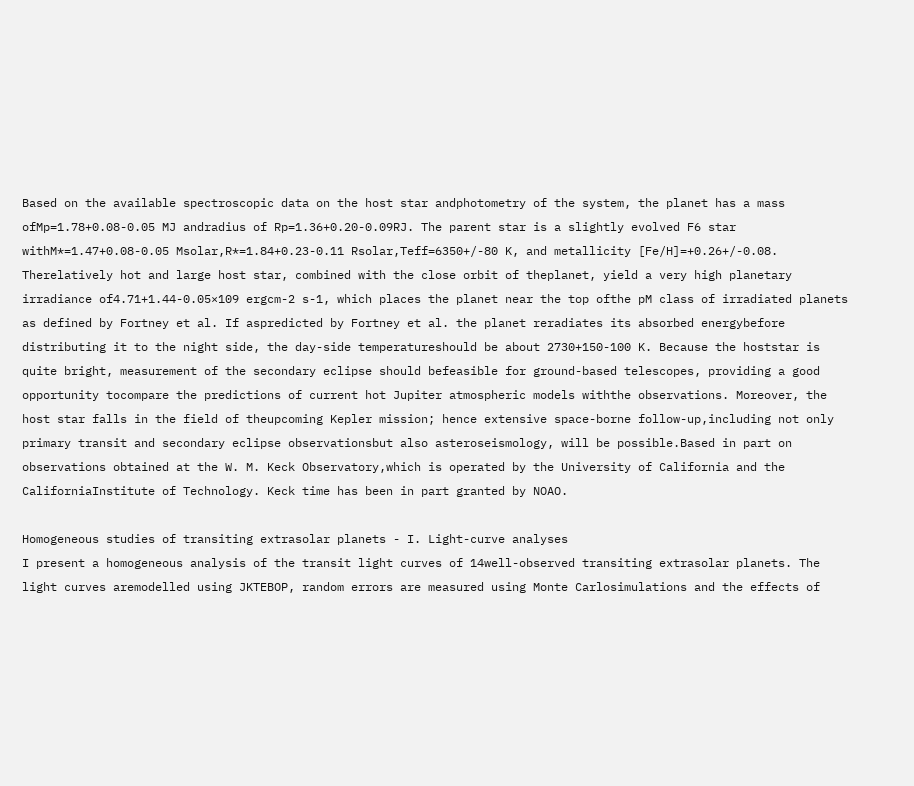Based on the available spectroscopic data on the host star andphotometry of the system, the planet has a mass ofMp=1.78+0.08-0.05 MJ andradius of Rp=1.36+0.20-0.09RJ. The parent star is a slightly evolved F6 star withM*=1.47+0.08-0.05 Msolar,R*=1.84+0.23-0.11 Rsolar,Teff=6350+/-80 K, and metallicity [Fe/H]=+0.26+/-0.08. Therelatively hot and large host star, combined with the close orbit of theplanet, yield a very high planetary irradiance of4.71+1.44-0.05×109 ergcm-2 s-1, which places the planet near the top ofthe pM class of irradiated planets as defined by Fortney et al. If aspredicted by Fortney et al. the planet reradiates its absorbed energybefore distributing it to the night side, the day-side temperatureshould be about 2730+150-100 K. Because the hoststar is quite bright, measurement of the secondary eclipse should befeasible for ground-based telescopes, providing a good opportunity tocompare the predictions of current hot Jupiter atmospheric models withthe observations. Moreover, the host star falls in the field of theupcoming Kepler mission; hence extensive space-borne follow-up,including not only primary transit and secondary eclipse observationsbut also asteroseismology, will be possible.Based in part on observations obtained at the W. M. Keck Observatory,which is operated by the University of California and the CaliforniaInstitute of Technology. Keck time has been in part granted by NOAO.

Homogeneous studies of transiting extrasolar planets - I. Light-curve analyses
I present a homogeneous analysis of the transit light curves of 14well-observed transiting extrasolar planets. The light curves aremodelled using JKTEBOP, random errors are measured using Monte Carlosimulations and the effects of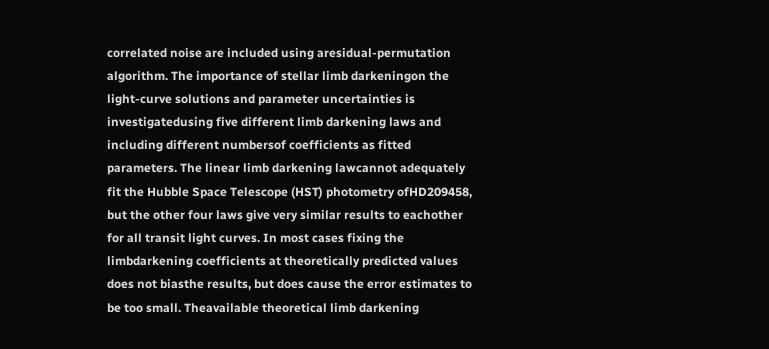correlated noise are included using aresidual-permutation algorithm. The importance of stellar limb darkeningon the light-curve solutions and parameter uncertainties is investigatedusing five different limb darkening laws and including different numbersof coefficients as fitted parameters. The linear limb darkening lawcannot adequately fit the Hubble Space Telescope (HST) photometry ofHD209458, but the other four laws give very similar results to eachother for all transit light curves. In most cases fixing the limbdarkening coefficients at theoretically predicted values does not biasthe results, but does cause the error estimates to be too small. Theavailable theoretical limb darkening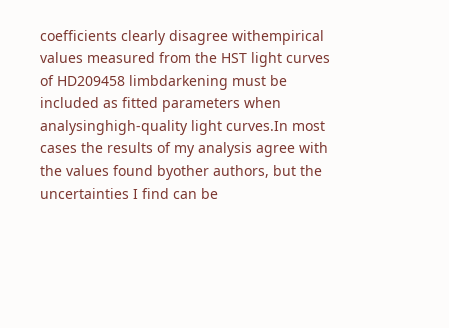coefficients clearly disagree withempirical values measured from the HST light curves of HD209458 limbdarkening must be included as fitted parameters when analysinghigh-quality light curves.In most cases the results of my analysis agree with the values found byother authors, but the uncertainties I find can be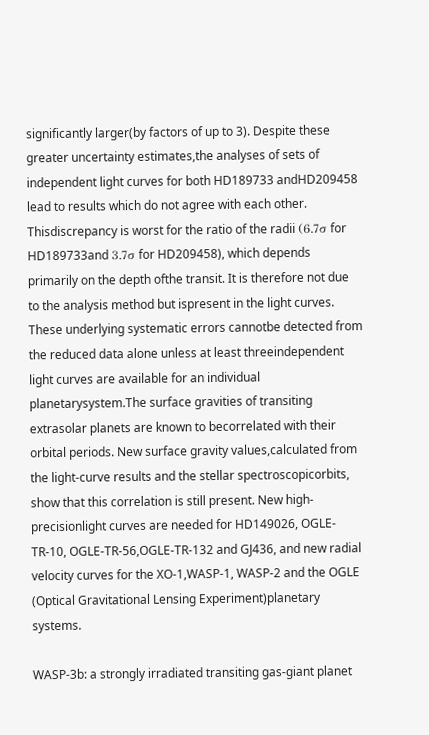significantly larger(by factors of up to 3). Despite these greater uncertainty estimates,the analyses of sets of independent light curves for both HD189733 andHD209458 lead to results which do not agree with each other. Thisdiscrepancy is worst for the ratio of the radii (6.7σ for HD189733and 3.7σ for HD209458), which depends primarily on the depth ofthe transit. It is therefore not due to the analysis method but ispresent in the light curves. These underlying systematic errors cannotbe detected from the reduced data alone unless at least threeindependent light curves are available for an individual planetarysystem.The surface gravities of transiting extrasolar planets are known to becorrelated with their orbital periods. New surface gravity values,calculated from the light-curve results and the stellar spectroscopicorbits, show that this correlation is still present. New high-precisionlight curves are needed for HD149026, OGLE-TR-10, OGLE-TR-56,OGLE-TR-132 and GJ436, and new radial velocity curves for the XO-1,WASP-1, WASP-2 and the OGLE (Optical Gravitational Lensing Experiment)planetary systems.

WASP-3b: a strongly irradiated transiting gas-giant planet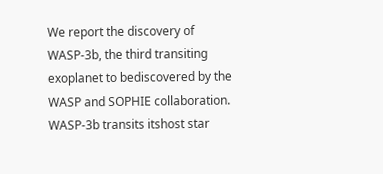We report the discovery of WASP-3b, the third transiting exoplanet to bediscovered by the WASP and SOPHIE collaboration. WASP-3b transits itshost star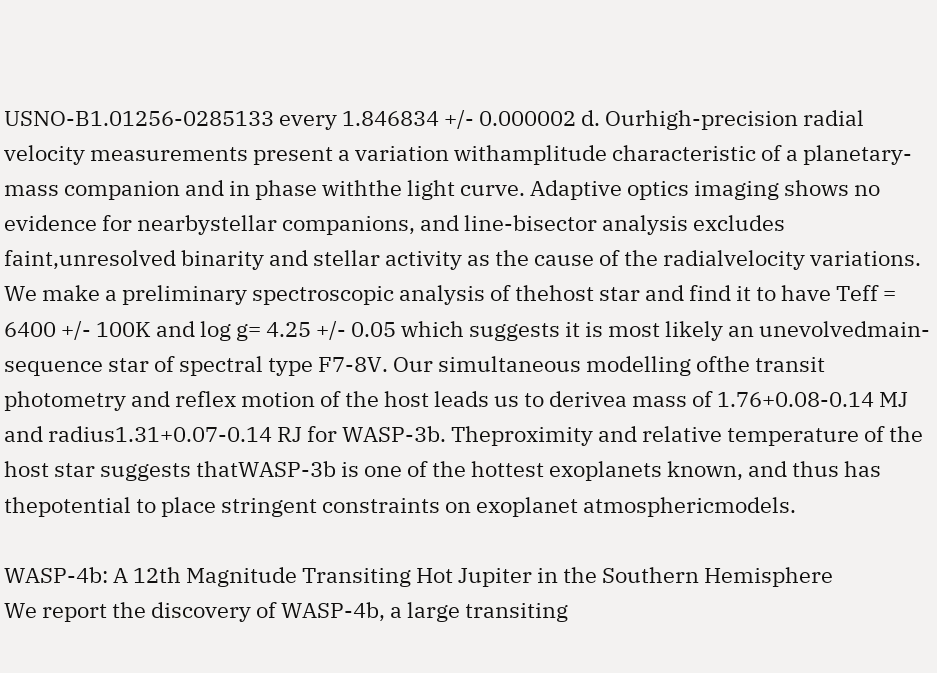USNO-B1.01256-0285133 every 1.846834 +/- 0.000002 d. Ourhigh-precision radial velocity measurements present a variation withamplitude characteristic of a planetary-mass companion and in phase withthe light curve. Adaptive optics imaging shows no evidence for nearbystellar companions, and line-bisector analysis excludes faint,unresolved binarity and stellar activity as the cause of the radialvelocity variations. We make a preliminary spectroscopic analysis of thehost star and find it to have Teff = 6400 +/- 100K and log g= 4.25 +/- 0.05 which suggests it is most likely an unevolvedmain-sequence star of spectral type F7-8V. Our simultaneous modelling ofthe transit photometry and reflex motion of the host leads us to derivea mass of 1.76+0.08-0.14 MJ and radius1.31+0.07-0.14 RJ for WASP-3b. Theproximity and relative temperature of the host star suggests thatWASP-3b is one of the hottest exoplanets known, and thus has thepotential to place stringent constraints on exoplanet atmosphericmodels.

WASP-4b: A 12th Magnitude Transiting Hot Jupiter in the Southern Hemisphere
We report the discovery of WASP-4b, a large transiting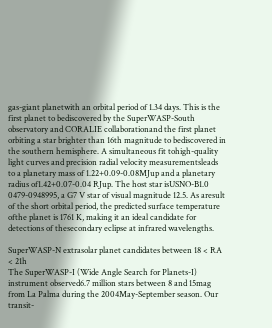gas-giant planetwith an orbital period of 1.34 days. This is the first planet to bediscovered by the SuperWASP-South observatory and CORALIE collaborationand the first planet orbiting a star brighter than 16th magnitude to bediscovered in the southern hemisphere. A simultaneous fit tohigh-quality light curves and precision radial velocity measurementsleads to a planetary mass of 1.22+0.09-0.08MJup and a planetary radius of1.42+0.07-0.04 RJup. The host star isUSNO-B1.0 0479-0948995, a G7 V star of visual magnitude 12.5. As aresult of the short orbital period, the predicted surface temperature ofthe planet is 1761 K, making it an ideal candidate for detections of thesecondary eclipse at infrared wavelengths.

SuperWASP-N extrasolar planet candidates between 18 < RA < 21h
The SuperWASP-I (Wide Angle Search for Planets-I) instrument observed6.7 million stars between 8 and 15mag from La Palma during the 2004May-September season. Our transit-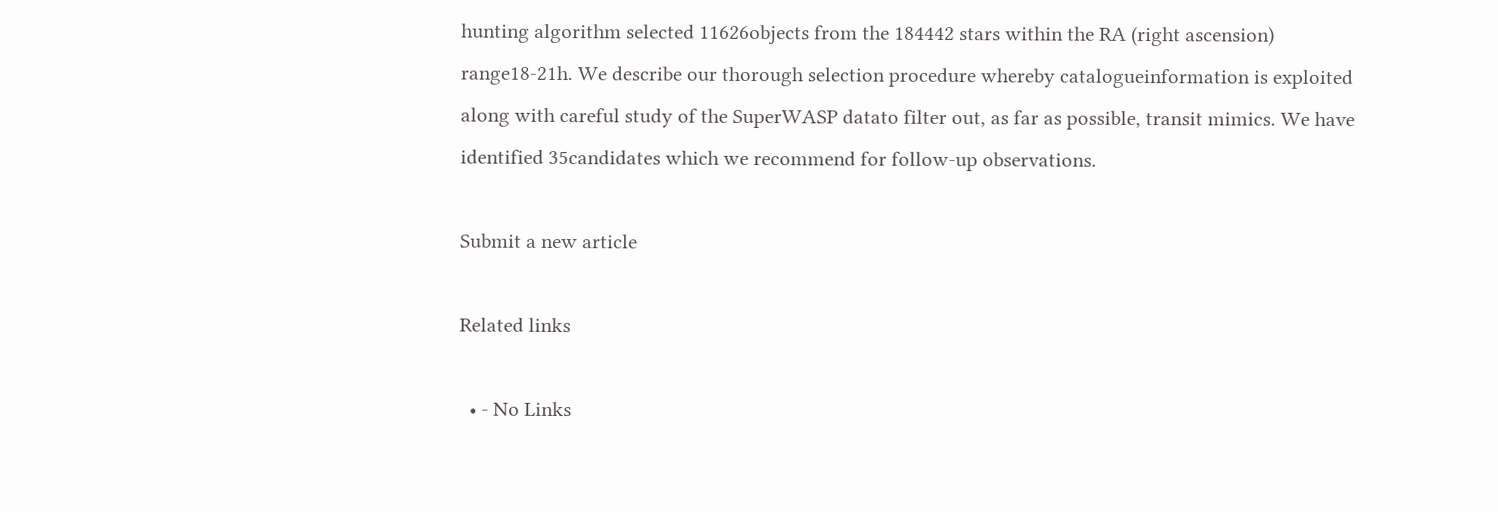hunting algorithm selected 11626objects from the 184442 stars within the RA (right ascension) range18-21h. We describe our thorough selection procedure whereby catalogueinformation is exploited along with careful study of the SuperWASP datato filter out, as far as possible, transit mimics. We have identified 35candidates which we recommend for follow-up observations.

Submit a new article

Related links

  • - No Links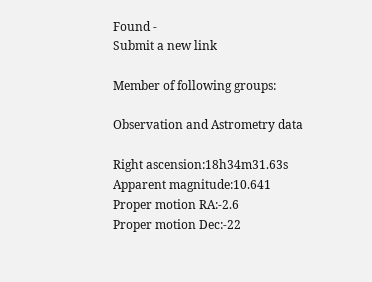Found -
Submit a new link

Member of following groups:

Observation and Astrometry data

Right ascension:18h34m31.63s
Apparent magnitude:10.641
Proper motion RA:-2.6
Proper motion Dec:-22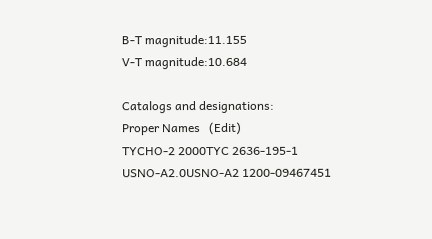B-T magnitude:11.155
V-T magnitude:10.684

Catalogs and designations:
Proper Names   (Edit)
TYCHO-2 2000TYC 2636-195-1
USNO-A2.0USNO-A2 1200-09467451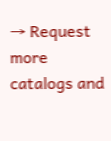→ Request more catalogs and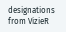designations from VizieR